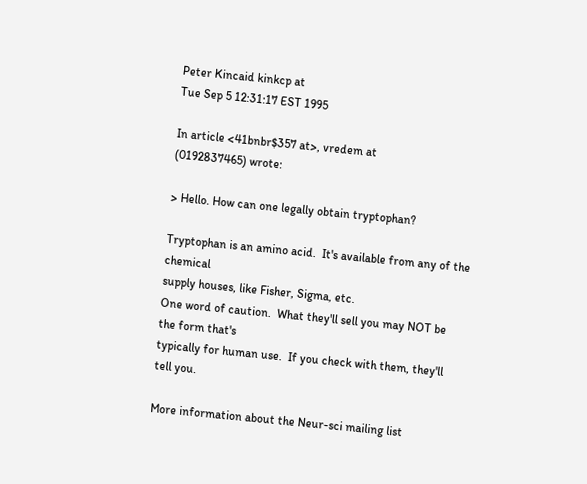Peter Kincaid kinkcp at
Tue Sep 5 12:31:17 EST 1995

In article <41bnbr$357 at>, vredem at
(0192837465) wrote:

> Hello. How can one legally obtain tryptophan?

Tryptophan is an amino acid.  It's available from any of the chemical
supply houses, like Fisher, Sigma, etc.
One word of caution.  What they'll sell you may NOT be the form that's
typically for human use.  If you check with them, they'll tell you.

More information about the Neur-sci mailing list